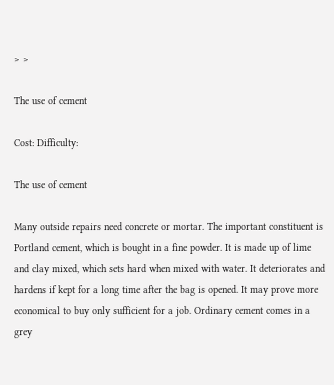> >

The use of cement

Cost: Difficulty:

The use of cement

Many outside repairs need concrete or mortar. The important constituent is Portland cement, which is bought in a fine powder. It is made up of lime and clay mixed, which sets hard when mixed with water. It deteriorates and hardens if kept for a long time after the bag is opened. It may prove more economical to buy only sufficient for a job. Ordinary cement comes in a grey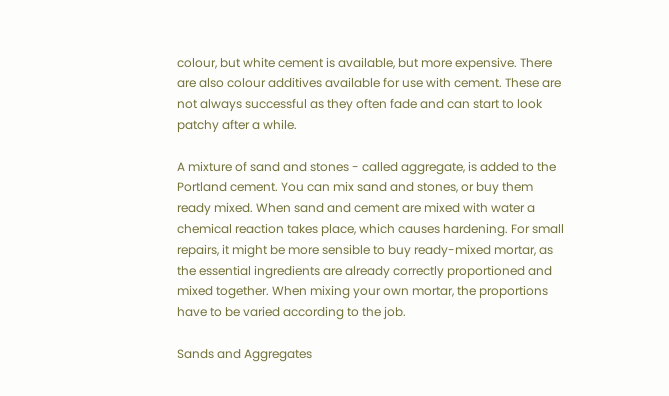colour, but white cement is available, but more expensive. There are also colour additives available for use with cement. These are not always successful as they often fade and can start to look patchy after a while.

A mixture of sand and stones - called aggregate, is added to the Portland cement. You can mix sand and stones, or buy them ready mixed. When sand and cement are mixed with water a chemical reaction takes place, which causes hardening. For small repairs, it might be more sensible to buy ready-mixed mortar, as the essential ingredients are already correctly proportioned and mixed together. When mixing your own mortar, the proportions have to be varied according to the job.

Sands and Aggregates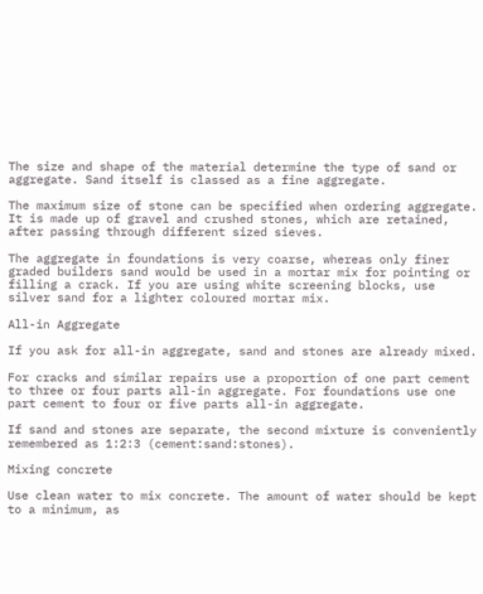The size and shape of the material determine the type of sand or aggregate. Sand itself is classed as a fine aggregate.

The maximum size of stone can be specified when ordering aggregate. It is made up of gravel and crushed stones, which are retained, after passing through different sized sieves.

The aggregate in foundations is very coarse, whereas only finer graded builders sand would be used in a mortar mix for pointing or filling a crack. If you are using white screening blocks, use silver sand for a lighter coloured mortar mix.

All-in Aggregate

If you ask for all-in aggregate, sand and stones are already mixed.

For cracks and similar repairs use a proportion of one part cement to three or four parts all-in aggregate. For foundations use one part cement to four or five parts all-in aggregate.

If sand and stones are separate, the second mixture is conveniently remembered as 1:2:3 (cement:sand:stones).

Mixing concrete

Use clean water to mix concrete. The amount of water should be kept to a minimum, as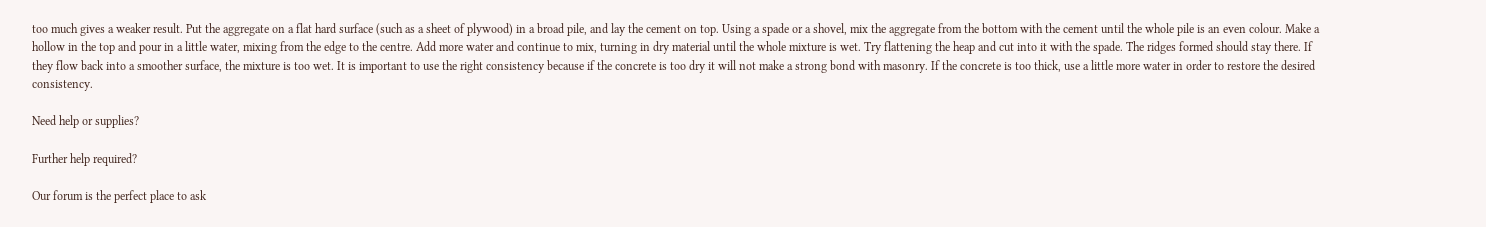too much gives a weaker result. Put the aggregate on a flat hard surface (such as a sheet of plywood) in a broad pile, and lay the cement on top. Using a spade or a shovel, mix the aggregate from the bottom with the cement until the whole pile is an even colour. Make a hollow in the top and pour in a little water, mixing from the edge to the centre. Add more water and continue to mix, turning in dry material until the whole mixture is wet. Try flattening the heap and cut into it with the spade. The ridges formed should stay there. If they flow back into a smoother surface, the mixture is too wet. It is important to use the right consistency because if the concrete is too dry it will not make a strong bond with masonry. If the concrete is too thick, use a little more water in order to restore the desired consistency.

Need help or supplies?

Further help required?

Our forum is the perfect place to ask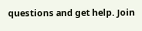questions and get help. Join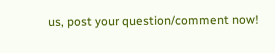us, post your question/comment now!